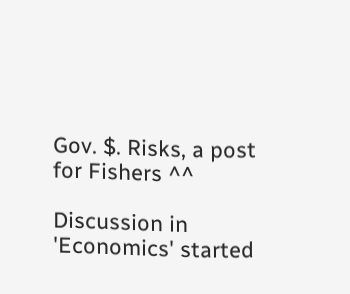Gov. $. Risks, a post for Fishers ^^

Discussion in 'Economics' started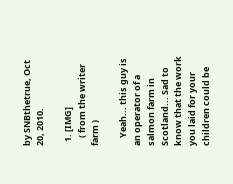by SNBthetrue, Oct 20, 2010.

  1. [IMG]
    ( from the writer farm )

    Yeah... this guy is an operator of a salmon farm in Scotland... Sad to know that the work you laid for your children could be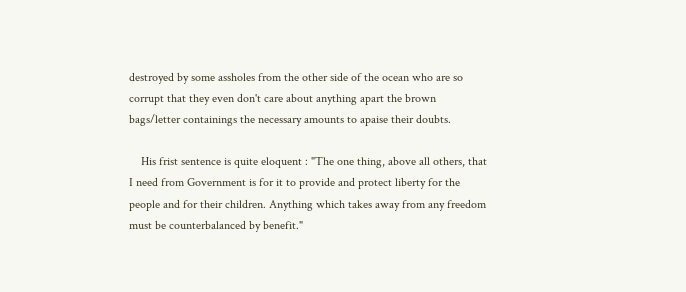destroyed by some assholes from the other side of the ocean who are so corrupt that they even don't care about anything apart the brown bags/letter containings the necessary amounts to apaise their doubts.

    His frist sentence is quite eloquent : "The one thing, above all others, that I need from Government is for it to provide and protect liberty for the people and for their children. Anything which takes away from any freedom must be counterbalanced by benefit."